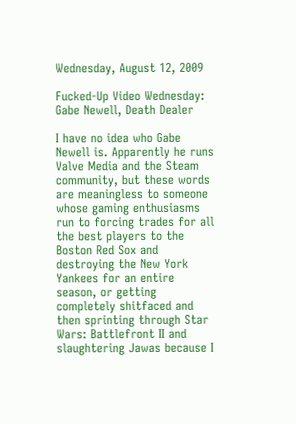Wednesday, August 12, 2009

Fucked-Up Video Wednesday: Gabe Newell, Death Dealer

I have no idea who Gabe Newell is. Apparently he runs Valve Media and the Steam community, but these words are meaningless to someone whose gaming enthusiasms run to forcing trades for all the best players to the Boston Red Sox and destroying the New York Yankees for an entire season, or getting completely shitfaced and then sprinting through Star Wars: Battlefront II and slaughtering Jawas because I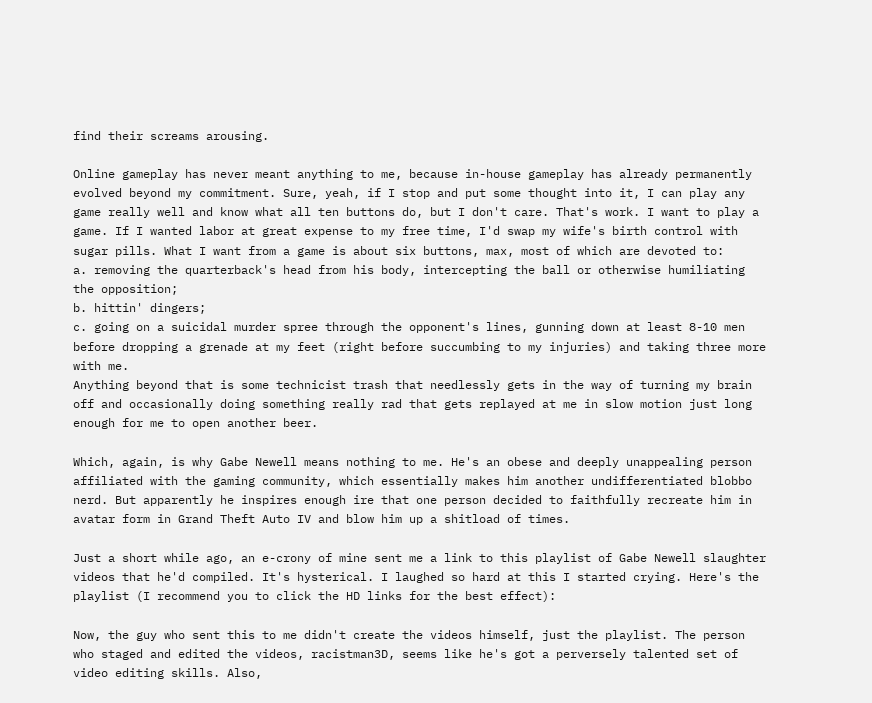find their screams arousing.

Online gameplay has never meant anything to me, because in-house gameplay has already permanently evolved beyond my commitment. Sure, yeah, if I stop and put some thought into it, I can play any game really well and know what all ten buttons do, but I don't care. That's work. I want to play a game. If I wanted labor at great expense to my free time, I'd swap my wife's birth control with sugar pills. What I want from a game is about six buttons, max, most of which are devoted to:
a. removing the quarterback's head from his body, intercepting the ball or otherwise humiliating the opposition;
b. hittin' dingers;
c. going on a suicidal murder spree through the opponent's lines, gunning down at least 8-10 men before dropping a grenade at my feet (right before succumbing to my injuries) and taking three more with me.
Anything beyond that is some technicist trash that needlessly gets in the way of turning my brain off and occasionally doing something really rad that gets replayed at me in slow motion just long enough for me to open another beer.

Which, again, is why Gabe Newell means nothing to me. He's an obese and deeply unappealing person affiliated with the gaming community, which essentially makes him another undifferentiated blobbo nerd. But apparently he inspires enough ire that one person decided to faithfully recreate him in avatar form in Grand Theft Auto IV and blow him up a shitload of times.

Just a short while ago, an e-crony of mine sent me a link to this playlist of Gabe Newell slaughter videos that he'd compiled. It's hysterical. I laughed so hard at this I started crying. Here's the playlist (I recommend you to click the HD links for the best effect):

Now, the guy who sent this to me didn't create the videos himself, just the playlist. The person who staged and edited the videos, racistman3D, seems like he's got a perversely talented set of video editing skills. Also,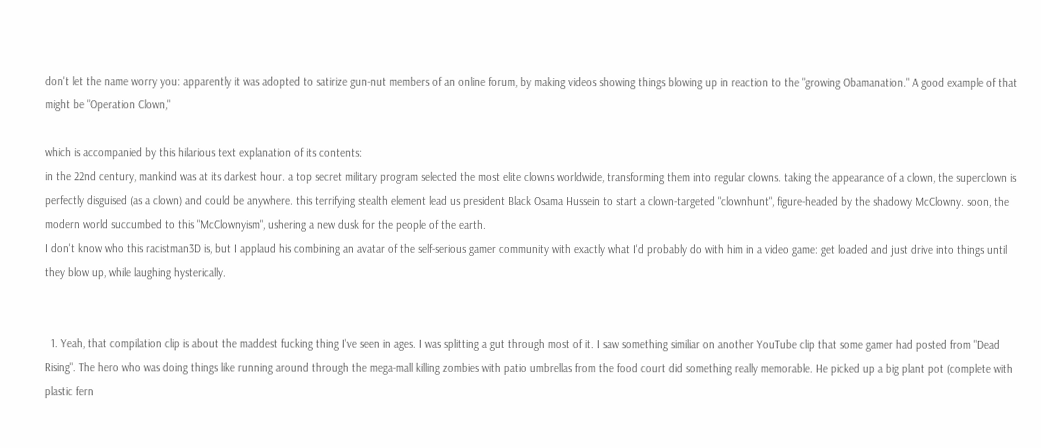don't let the name worry you: apparently it was adopted to satirize gun-nut members of an online forum, by making videos showing things blowing up in reaction to the "growing Obamanation." A good example of that might be "Operation Clown,"

which is accompanied by this hilarious text explanation of its contents:
in the 22nd century, mankind was at its darkest hour. a top secret military program selected the most elite clowns worldwide, transforming them into regular clowns. taking the appearance of a clown, the superclown is perfectly disguised (as a clown) and could be anywhere. this terrifying stealth element lead us president Black Osama Hussein to start a clown-targeted "clownhunt", figure-headed by the shadowy McClowny. soon, the modern world succumbed to this "McClownyism", ushering a new dusk for the people of the earth.
I don't know who this racistman3D is, but I applaud his combining an avatar of the self-serious gamer community with exactly what I'd probably do with him in a video game: get loaded and just drive into things until they blow up, while laughing hysterically.


  1. Yeah, that compilation clip is about the maddest fucking thing I've seen in ages. I was splitting a gut through most of it. I saw something similiar on another YouTube clip that some gamer had posted from "Dead Rising". The hero who was doing things like running around through the mega-mall killing zombies with patio umbrellas from the food court did something really memorable. He picked up a big plant pot (complete with plastic fern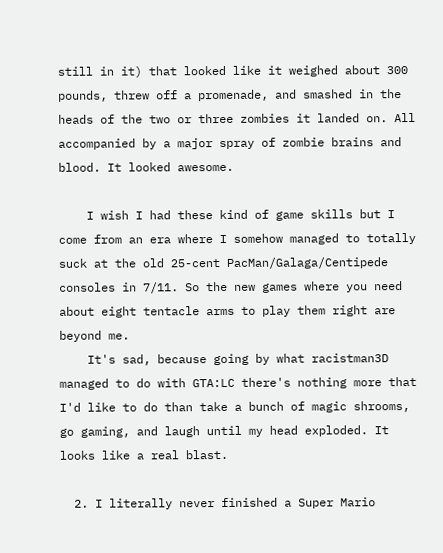still in it) that looked like it weighed about 300 pounds, threw off a promenade, and smashed in the heads of the two or three zombies it landed on. All accompanied by a major spray of zombie brains and blood. It looked awesome.

    I wish I had these kind of game skills but I come from an era where I somehow managed to totally suck at the old 25-cent PacMan/Galaga/Centipede consoles in 7/11. So the new games where you need about eight tentacle arms to play them right are beyond me.
    It's sad, because going by what racistman3D managed to do with GTA:LC there's nothing more that I'd like to do than take a bunch of magic shrooms, go gaming, and laugh until my head exploded. It looks like a real blast.

  2. I literally never finished a Super Mario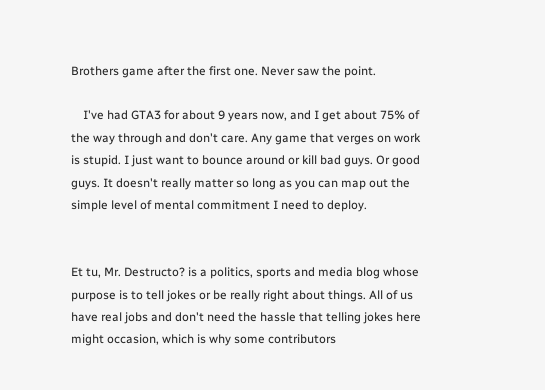Brothers game after the first one. Never saw the point.

    I've had GTA3 for about 9 years now, and I get about 75% of the way through and don't care. Any game that verges on work is stupid. I just want to bounce around or kill bad guys. Or good guys. It doesn't really matter so long as you can map out the simple level of mental commitment I need to deploy.


Et tu, Mr. Destructo? is a politics, sports and media blog whose purpose is to tell jokes or be really right about things. All of us have real jobs and don't need the hassle that telling jokes here might occasion, which is why some contributors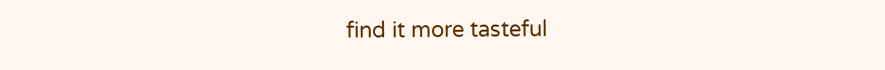find it more tasteful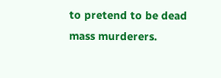to pretend to be dead mass murderers.